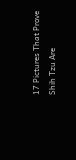17 Pictures That Prove Shih Tzu Are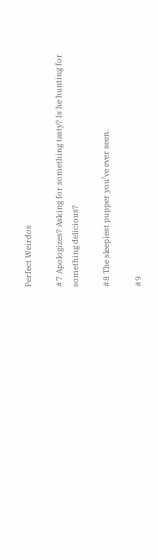Perfect Weirdos

#7 Apologizes? Asking for something tasty? Is he hunting for something delicious?

#8 The sleepiest pupper you’ve ever seen.

#9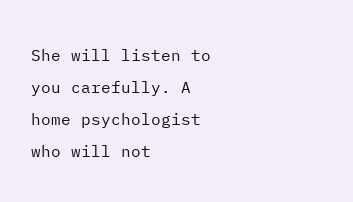She will listen to you carefully. A home psychologist who will not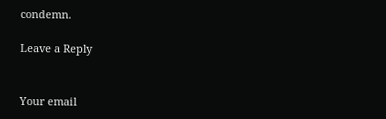condemn.

Leave a Reply


Your email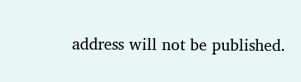address will not be published.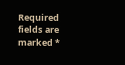Required fields are marked *